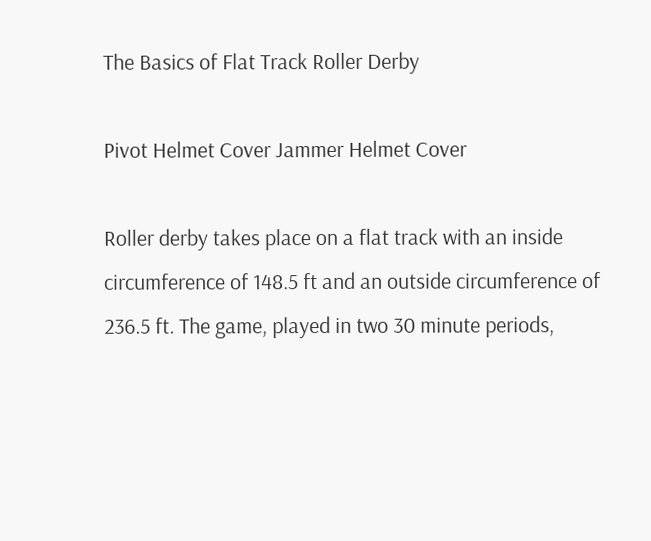The Basics of Flat Track Roller Derby

Pivot Helmet Cover Jammer Helmet Cover

Roller derby takes place on a flat track with an inside circumference of 148.5 ft and an outside circumference of 236.5 ft. The game, played in two 30 minute periods,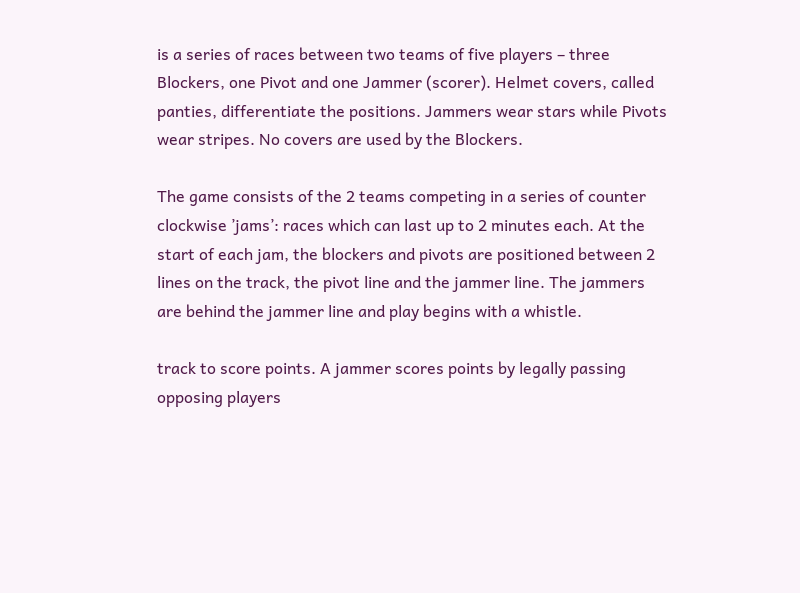is a series of races between two teams of five players – three Blockers, one Pivot and one Jammer (scorer). Helmet covers, called panties, differentiate the positions. Jammers wear stars while Pivots wear stripes. No covers are used by the Blockers.

The game consists of the 2 teams competing in a series of counter clockwise ’jams’: races which can last up to 2 minutes each. At the start of each jam, the blockers and pivots are positioned between 2 lines on the track, the pivot line and the jammer line. The jammers are behind the jammer line and play begins with a whistle.

track to score points. A jammer scores points by legally passing opposing players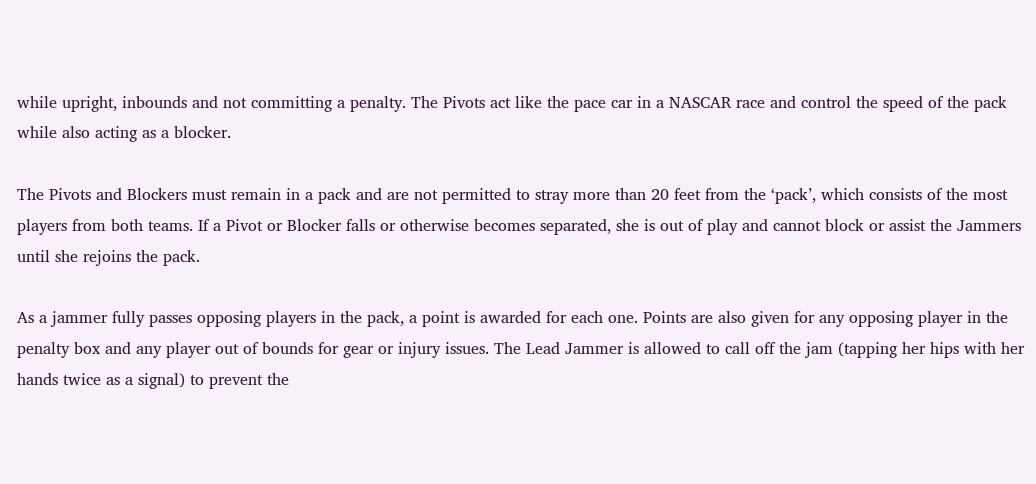while upright, inbounds and not committing a penalty. The Pivots act like the pace car in a NASCAR race and control the speed of the pack while also acting as a blocker.

The Pivots and Blockers must remain in a pack and are not permitted to stray more than 20 feet from the ‘pack’, which consists of the most players from both teams. If a Pivot or Blocker falls or otherwise becomes separated, she is out of play and cannot block or assist the Jammers until she rejoins the pack.

As a jammer fully passes opposing players in the pack, a point is awarded for each one. Points are also given for any opposing player in the penalty box and any player out of bounds for gear or injury issues. The Lead Jammer is allowed to call off the jam (tapping her hips with her hands twice as a signal) to prevent the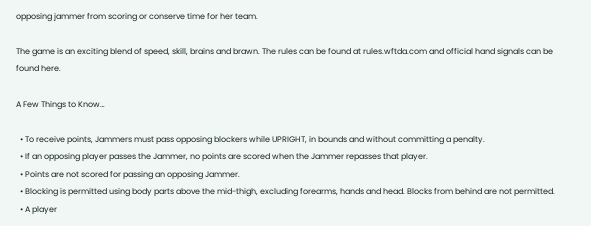opposing jammer from scoring or conserve time for her team.

The game is an exciting blend of speed, skill, brains and brawn. The rules can be found at rules.wftda.com and official hand signals can be found here.

A Few Things to Know…

  • To receive points, Jammers must pass opposing blockers while UPRIGHT, in bounds and without committing a penalty.
  • If an opposing player passes the Jammer, no points are scored when the Jammer repasses that player.
  • Points are not scored for passing an opposing Jammer.
  • Blocking is permitted using body parts above the mid-thigh, excluding forearms, hands and head. Blocks from behind are not permitted.
  • A player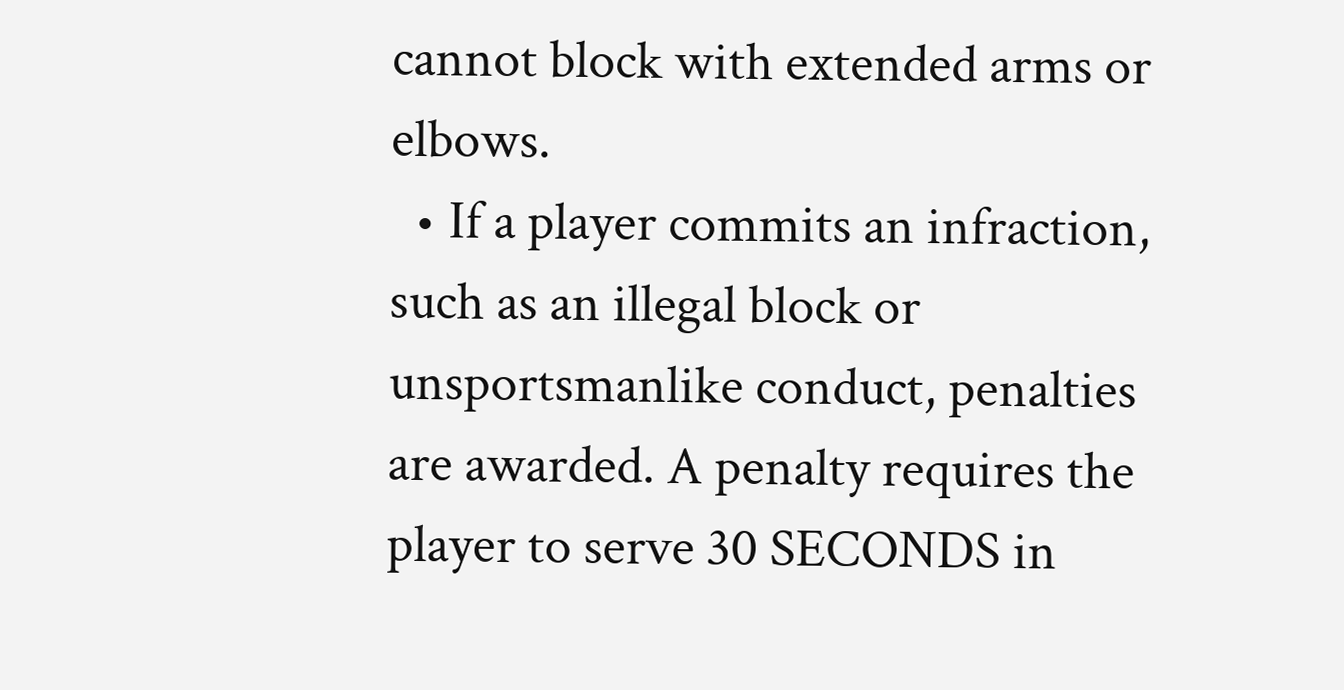cannot block with extended arms or elbows.
  • If a player commits an infraction, such as an illegal block or unsportsmanlike conduct, penalties are awarded. A penalty requires the player to serve 30 SECONDS in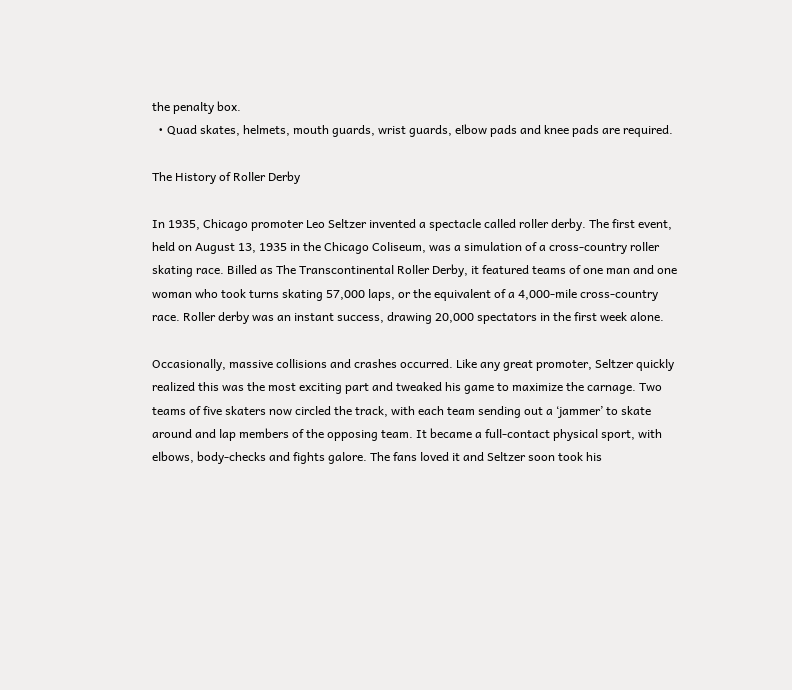the penalty box.
  • Quad skates, helmets, mouth guards, wrist guards, elbow pads and knee pads are required.

The History of Roller Derby

In 1935, Chicago promoter Leo Seltzer invented a spectacle called roller derby. The first event, held on August 13, 1935 in the Chicago Coliseum, was a simulation of a cross-country roller skating race. Billed as The Transcontinental Roller Derby, it featured teams of one man and one woman who took turns skating 57,000 laps, or the equivalent of a 4,000-mile cross-country race. Roller derby was an instant success, drawing 20,000 spectators in the first week alone.

Occasionally, massive collisions and crashes occurred. Like any great promoter, Seltzer quickly realized this was the most exciting part and tweaked his game to maximize the carnage. Two teams of five skaters now circled the track, with each team sending out a ‘jammer’ to skate around and lap members of the opposing team. It became a full-contact physical sport, with elbows, body-checks and fights galore. The fans loved it and Seltzer soon took his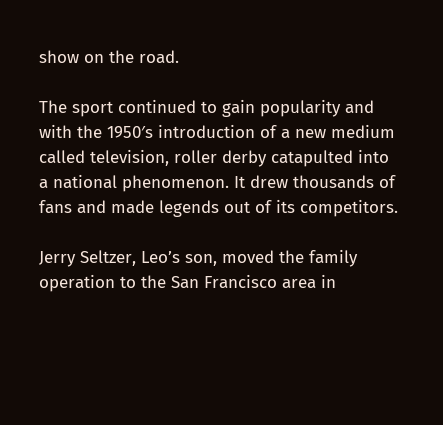show on the road.

The sport continued to gain popularity and with the 1950′s introduction of a new medium called television, roller derby catapulted into a national phenomenon. It drew thousands of fans and made legends out of its competitors.

Jerry Seltzer, Leo’s son, moved the family operation to the San Francisco area in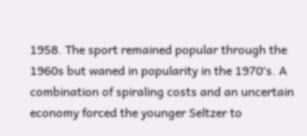1958. The sport remained popular through the 1960s but waned in popularity in the 1970′s. A combination of spiraling costs and an uncertain economy forced the younger Seltzer to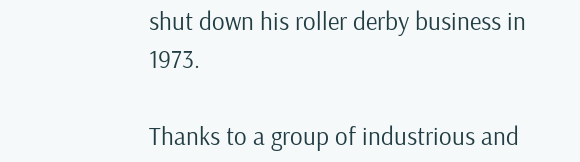shut down his roller derby business in 1973.

Thanks to a group of industrious and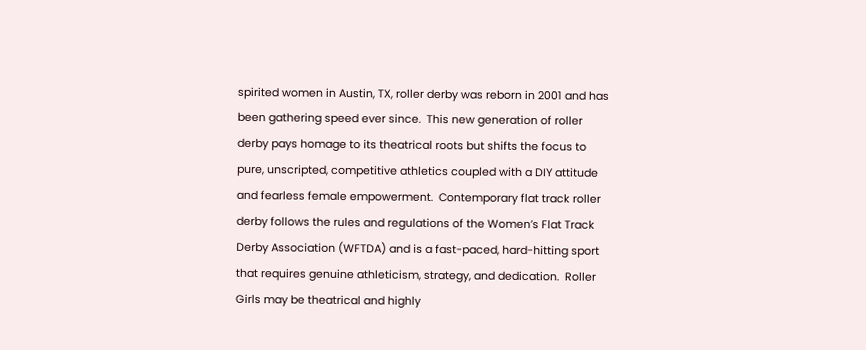spirited women in Austin, TX, roller derby was reborn in 2001 and has been gathering speed ever since.  This new generation of roller derby pays homage to its theatrical roots but shifts the focus to pure, unscripted, competitive athletics coupled with a DIY attitude and fearless female empowerment.  Contemporary flat track roller derby follows the rules and regulations of the Women’s Flat Track Derby Association (WFTDA) and is a fast-paced, hard-hitting sport that requires genuine athleticism, strategy, and dedication.  Roller Girls may be theatrical and highly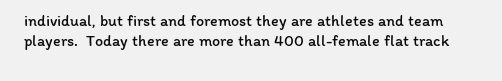individual, but first and foremost they are athletes and team players.  Today there are more than 400 all-female flat track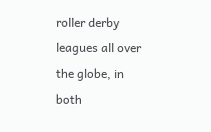roller derby leagues all over the globe, in both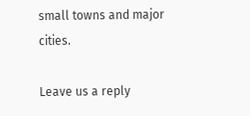small towns and major cities.

Leave us a reply